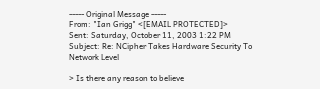----- Original Message -----
From: "Ian Grigg" <[EMAIL PROTECTED]>
Sent: Saturday, October 11, 2003 1:22 PM
Subject: Re: NCipher Takes Hardware Security To Network Level

> Is there any reason to believe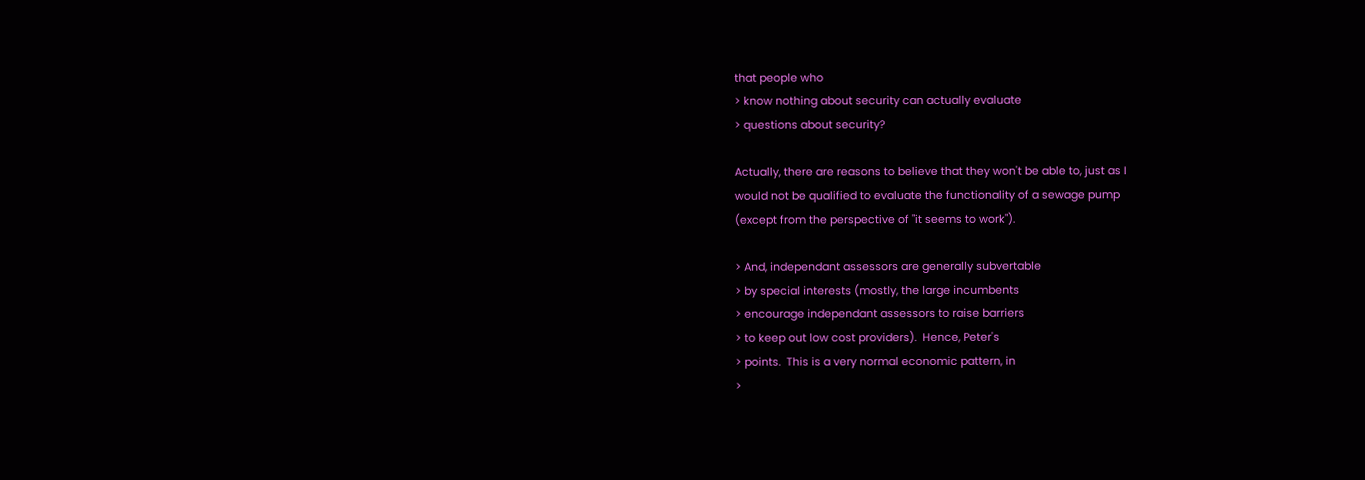that people who
> know nothing about security can actually evaluate
> questions about security?

Actually, there are reasons to believe that they won't be able to, just as I
would not be qualified to evaluate the functionality of a sewage pump
(except from the perspective of "it seems to work").

> And, independant assessors are generally subvertable
> by special interests (mostly, the large incumbents
> encourage independant assessors to raise barriers
> to keep out low cost providers).  Hence, Peter's
> points.  This is a very normal economic pattern, in
>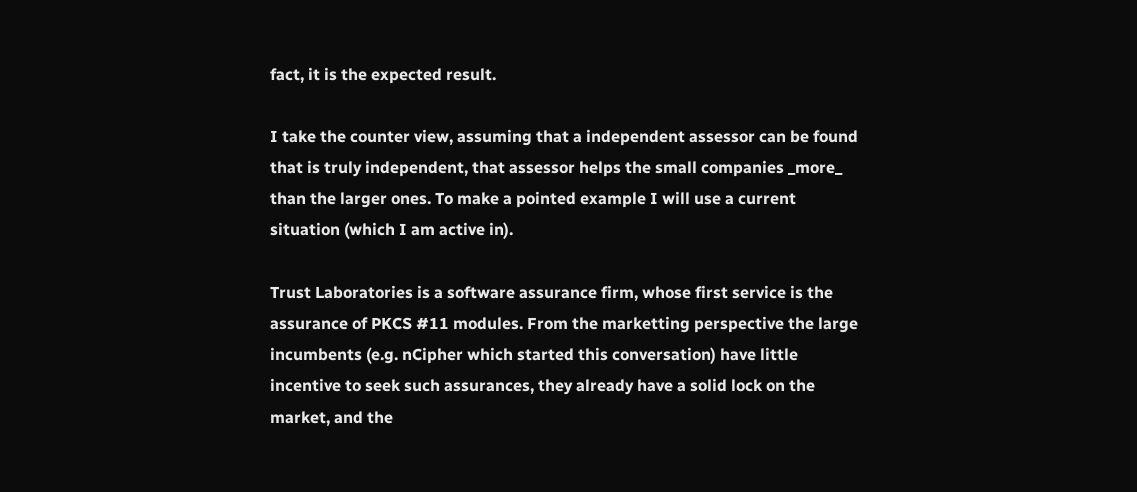fact, it is the expected result.

I take the counter view, assuming that a independent assessor can be found
that is truly independent, that assessor helps the small companies _more_
than the larger ones. To make a pointed example I will use a current
situation (which I am active in).

Trust Laboratories is a software assurance firm, whose first service is the
assurance of PKCS #11 modules. From the marketting perspective the large
incumbents (e.g. nCipher which started this conversation) have little
incentive to seek such assurances, they already have a solid lock on the
market, and the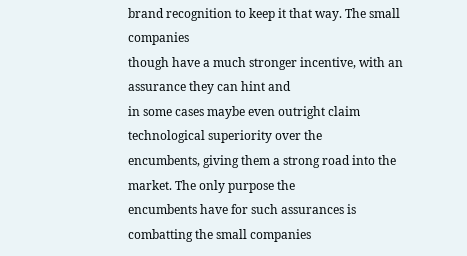brand recognition to keep it that way. The small companies
though have a much stronger incentive, with an assurance they can hint and
in some cases maybe even outright claim technological superiority over the
encumbents, giving them a strong road into the market. The only purpose the
encumbents have for such assurances is combatting the small companies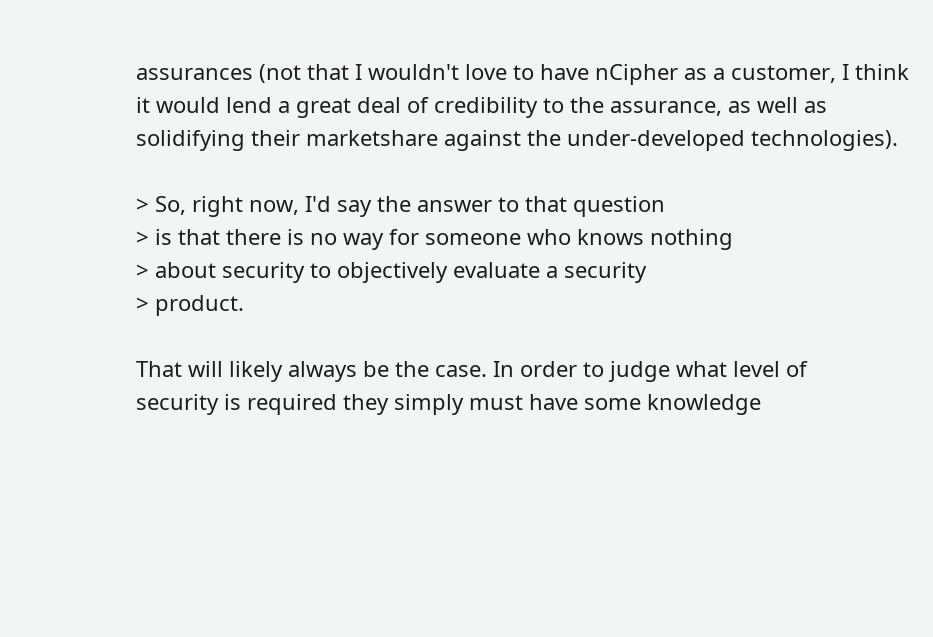assurances (not that I wouldn't love to have nCipher as a customer, I think
it would lend a great deal of credibility to the assurance, as well as
solidifying their marketshare against the under-developed technologies).

> So, right now, I'd say the answer to that question
> is that there is no way for someone who knows nothing
> about security to objectively evaluate a security
> product.

That will likely always be the case. In order to judge what level of
security is required they simply must have some knowledge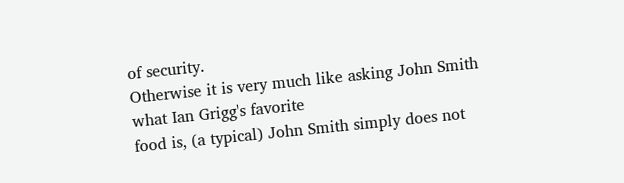of security.
Otherwise it is very much like asking John Smith what Ian Grigg's favorite
food is, (a typical) John Smith simply does not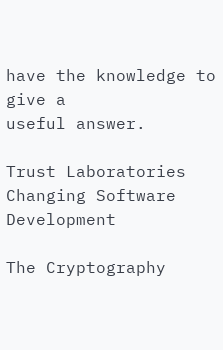have the knowledge to give a
useful answer.

Trust Laboratories
Changing Software Development

The Cryptography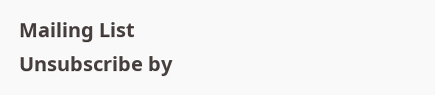Mailing List
Unsubscribe by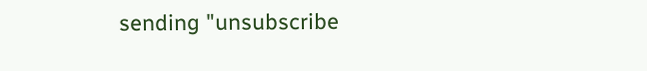sending "unsubscribe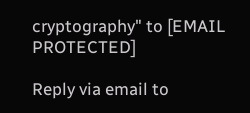cryptography" to [EMAIL PROTECTED]

Reply via email to